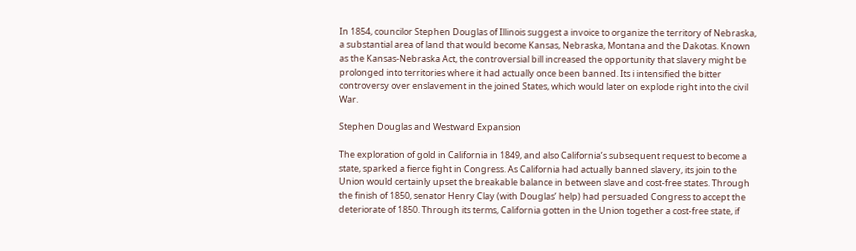In 1854, councilor Stephen Douglas of Illinois suggest a invoice to organize the territory of Nebraska, a substantial area of land that would become Kansas, Nebraska, Montana and the Dakotas. Known as the Kansas-Nebraska Act, the controversial bill increased the opportunity that slavery might be prolonged into territories where it had actually once been banned. Its i intensified the bitter controversy over enslavement in the joined States, which would later on explode right into the civil War.

Stephen Douglas and Westward Expansion

The exploration of gold in California in 1849, and also California’s subsequent request to become a state, sparked a fierce fight in Congress. As California had actually banned slavery, its join to the Union would certainly upset the breakable balance in between slave and cost-free states. Through the finish of 1850, senator Henry Clay (with Douglas’ help) had persuaded Congress to accept the deteriorate of 1850. Through its terms, California gotten in the Union together a cost-free state, if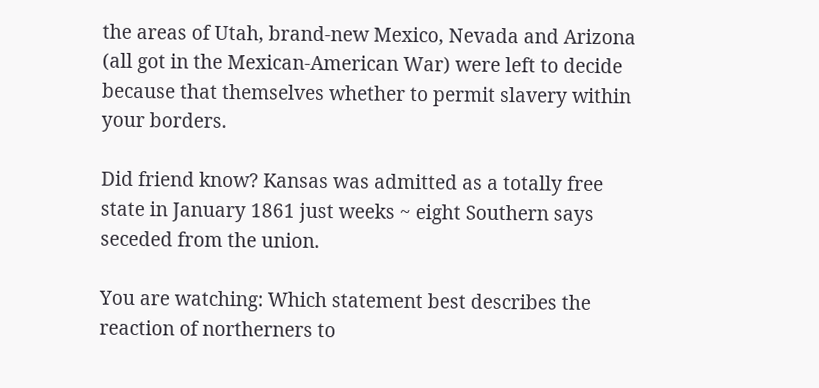the areas of Utah, brand-new Mexico, Nevada and Arizona (all got in the Mexican-American War) were left to decide because that themselves whether to permit slavery within your borders.

Did friend know? Kansas was admitted as a totally free state in January 1861 just weeks ~ eight Southern says seceded from the union.

You are watching: Which statement best describes the reaction of northerners to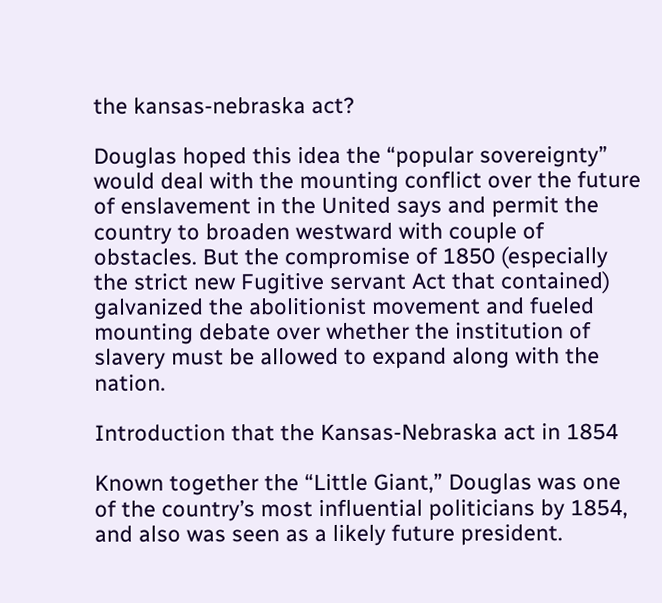the kansas-nebraska act?

Douglas hoped this idea the “popular sovereignty” would deal with the mounting conflict over the future of enslavement in the United says and permit the country to broaden westward with couple of obstacles. But the compromise of 1850 (especially the strict new Fugitive servant Act that contained) galvanized the abolitionist movement and fueled mounting debate over whether the institution of slavery must be allowed to expand along with the nation.

Introduction that the Kansas-Nebraska act in 1854

Known together the “Little Giant,” Douglas was one of the country’s most influential politicians by 1854, and also was seen as a likely future president.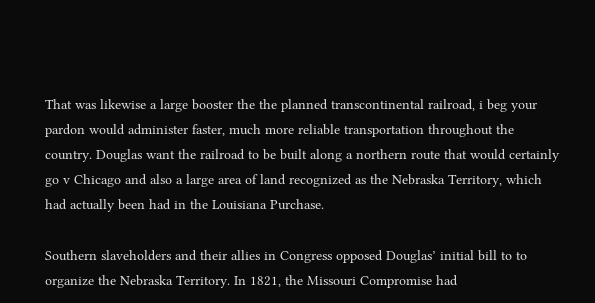That was likewise a large booster the the planned transcontinental railroad, i beg your pardon would administer faster, much more reliable transportation throughout the country. Douglas want the railroad to be built along a northern route that would certainly go v Chicago and also a large area of land recognized as the Nebraska Territory, which had actually been had in the Louisiana Purchase.

Southern slaveholders and their allies in Congress opposed Douglas’ initial bill to to organize the Nebraska Territory. In 1821, the Missouri Compromise had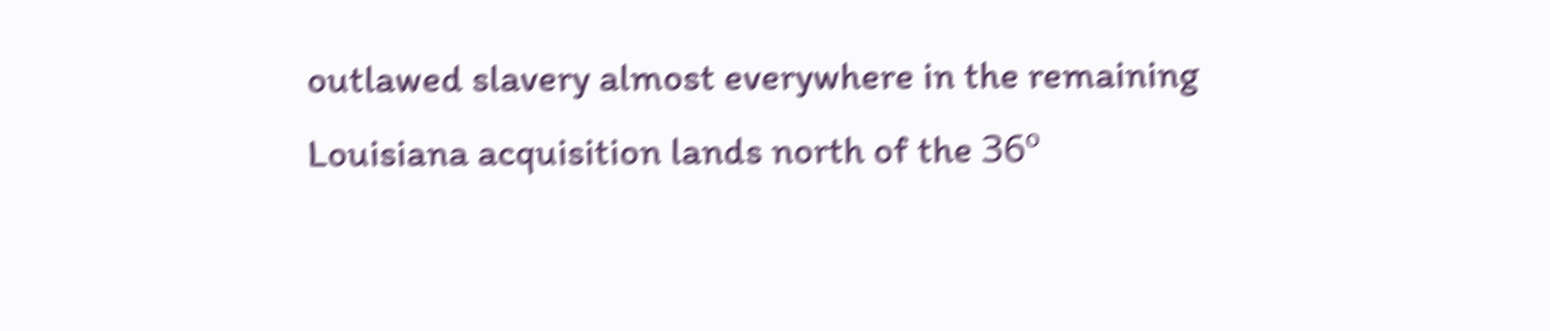outlawed slavery almost everywhere in the remaining Louisiana acquisition lands north of the 36º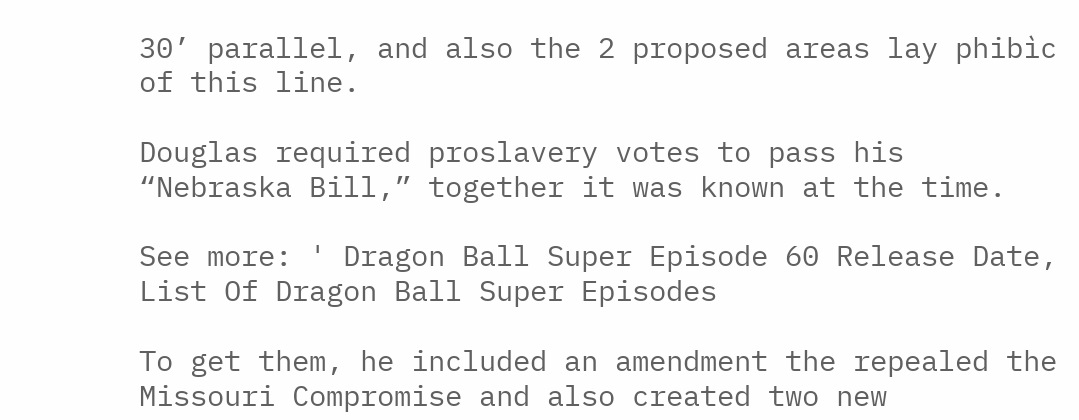30’ parallel, and also the 2 proposed areas lay phibìc of this line.

Douglas required proslavery votes to pass his “Nebraska Bill,” together it was known at the time.

See more: ' Dragon Ball Super Episode 60 Release Date, List Of Dragon Ball Super Episodes

To get them, he included an amendment the repealed the Missouri Compromise and also created two new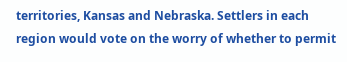territories, Kansas and Nebraska. Settlers in each region would vote on the worry of whether to permit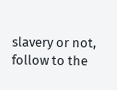slavery or not, follow to the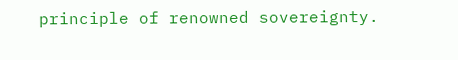principle of renowned sovereignty.